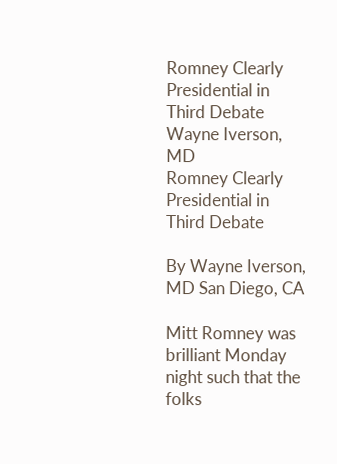Romney Clearly Presidential in Third Debate
Wayne Iverson, MD
Romney Clearly Presidential in Third Debate

By Wayne Iverson, MD San Diego, CA

Mitt Romney was brilliant Monday night such that the folks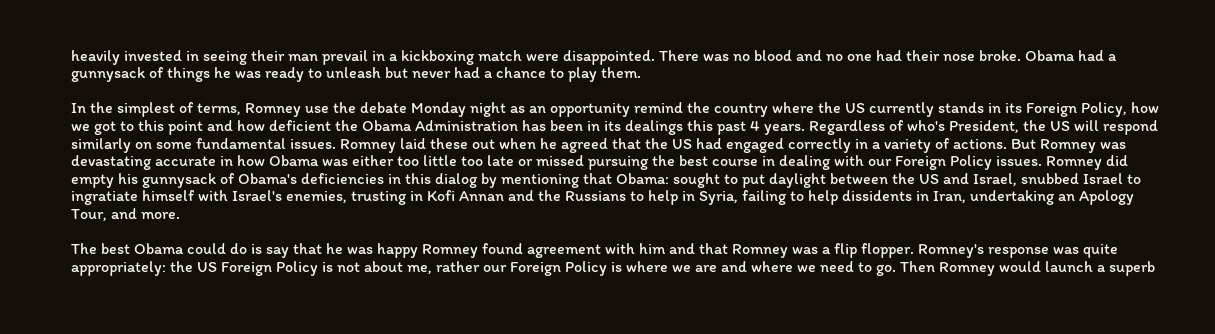heavily invested in seeing their man prevail in a kickboxing match were disappointed. There was no blood and no one had their nose broke. Obama had a gunnysack of things he was ready to unleash but never had a chance to play them.

In the simplest of terms, Romney use the debate Monday night as an opportunity remind the country where the US currently stands in its Foreign Policy, how we got to this point and how deficient the Obama Administration has been in its dealings this past 4 years. Regardless of who's President, the US will respond similarly on some fundamental issues. Romney laid these out when he agreed that the US had engaged correctly in a variety of actions. But Romney was devastating accurate in how Obama was either too little too late or missed pursuing the best course in dealing with our Foreign Policy issues. Romney did empty his gunnysack of Obama's deficiencies in this dialog by mentioning that Obama: sought to put daylight between the US and Israel, snubbed Israel to ingratiate himself with Israel's enemies, trusting in Kofi Annan and the Russians to help in Syria, failing to help dissidents in Iran, undertaking an Apology Tour, and more.

The best Obama could do is say that he was happy Romney found agreement with him and that Romney was a flip flopper. Romney's response was quite appropriately: the US Foreign Policy is not about me, rather our Foreign Policy is where we are and where we need to go. Then Romney would launch a superb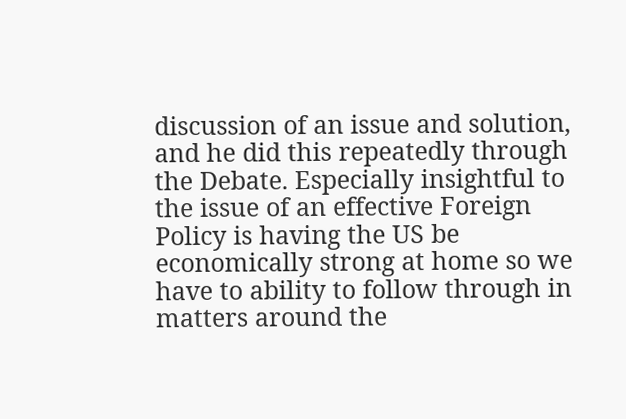discussion of an issue and solution, and he did this repeatedly through the Debate. Especially insightful to the issue of an effective Foreign Policy is having the US be economically strong at home so we have to ability to follow through in matters around the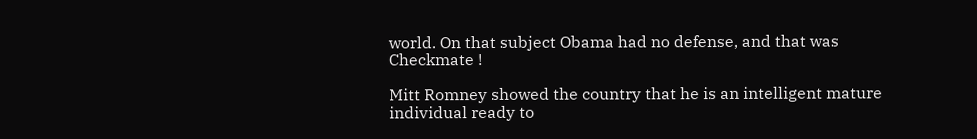world. On that subject Obama had no defense, and that was Checkmate !

Mitt Romney showed the country that he is an intelligent mature individual ready to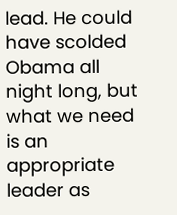lead. He could have scolded Obama all night long, but what we need is an appropriate leader as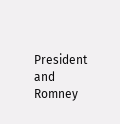President and Romney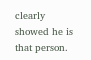clearly showed he is that person.